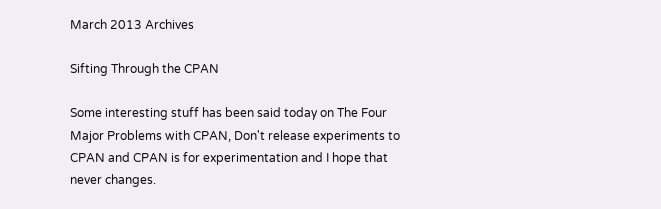March 2013 Archives

Sifting Through the CPAN

Some interesting stuff has been said today on The Four Major Problems with CPAN, Don't release experiments to CPAN and CPAN is for experimentation and I hope that never changes.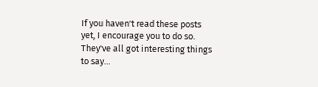If you haven't read these posts yet, I encourage you to do so. They've all got interesting things to say…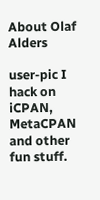About Olaf Alders

user-pic I hack on iCPAN, MetaCPAN and other fun stuff.